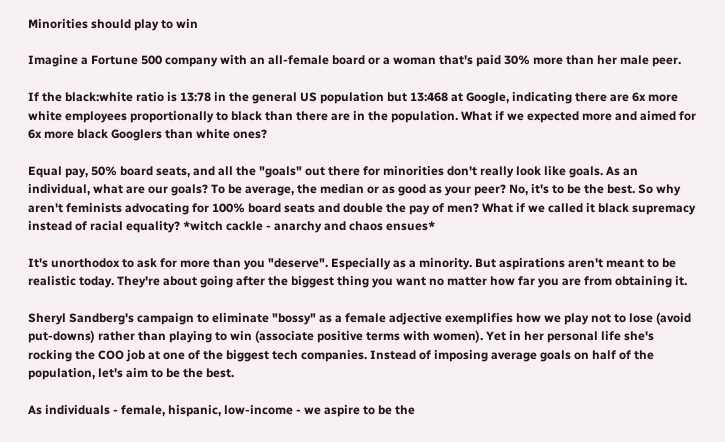Minorities should play to win

Imagine a Fortune 500 company with an all-female board or a woman that's paid 30% more than her male peer.

If the black:white ratio is 13:78 in the general US population but 13:468 at Google, indicating there are 6x more white employees proportionally to black than there are in the population. What if we expected more and aimed for 6x more black Googlers than white ones?

Equal pay, 50% board seats, and all the "goals" out there for minorities don't really look like goals. As an individual, what are our goals? To be average, the median or as good as your peer? No, it's to be the best. So why aren't feminists advocating for 100% board seats and double the pay of men? What if we called it black supremacy instead of racial equality? *witch cackle - anarchy and chaos ensues*

It's unorthodox to ask for more than you "deserve". Especially as a minority. But aspirations aren't meant to be realistic today. They're about going after the biggest thing you want no matter how far you are from obtaining it.

Sheryl Sandberg's campaign to eliminate "bossy" as a female adjective exemplifies how we play not to lose (avoid put-downs) rather than playing to win (associate positive terms with women). Yet in her personal life she's rocking the COO job at one of the biggest tech companies. Instead of imposing average goals on half of the population, let's aim to be the best.

As individuals - female, hispanic, low-income - we aspire to be the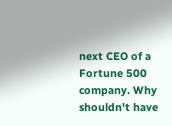next CEO of a Fortune 500 company. Why shouldn't have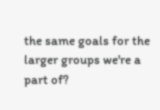the same goals for the larger groups we're a part of?